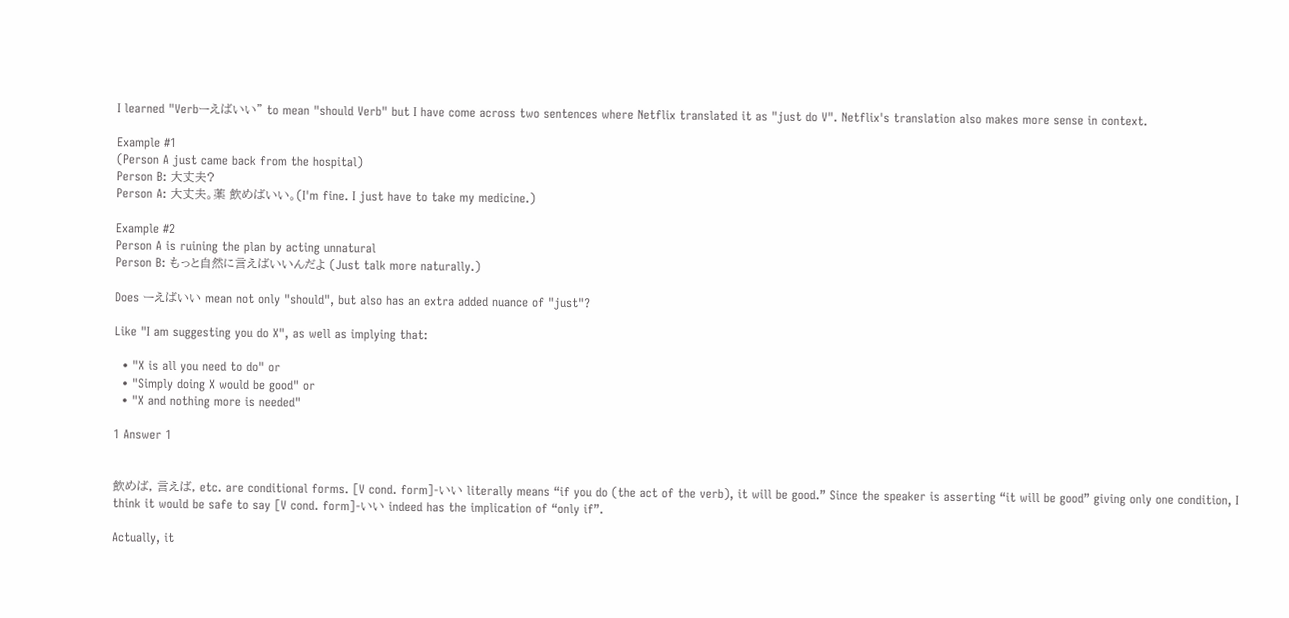I learned "Verbーえばいい" to mean "should Verb" but I have come across two sentences where Netflix translated it as "just do V". Netflix's translation also makes more sense in context.

Example #1
(Person A just came back from the hospital)
Person B: 大丈夫?
Person A: 大丈夫。薬 飲めばいい。(I'm fine. I just have to take my medicine.)

Example #2
Person A is ruining the plan by acting unnatural
Person B: もっと自然に言えばいいんだよ (Just talk more naturally.)

Does ーえばいい mean not only "should", but also has an extra added nuance of "just"?

Like "I am suggesting you do X", as well as implying that:

  • "X is all you need to do" or
  • "Simply doing X would be good" or
  • "X and nothing more is needed"

1 Answer 1


飲めば, 言えば, etc. are conditional forms. [V cond. form]-いい literally means “if you do (the act of the verb), it will be good.” Since the speaker is asserting “it will be good” giving only one condition, I think it would be safe to say [V cond. form]-いい indeed has the implication of “only if”.

Actually, it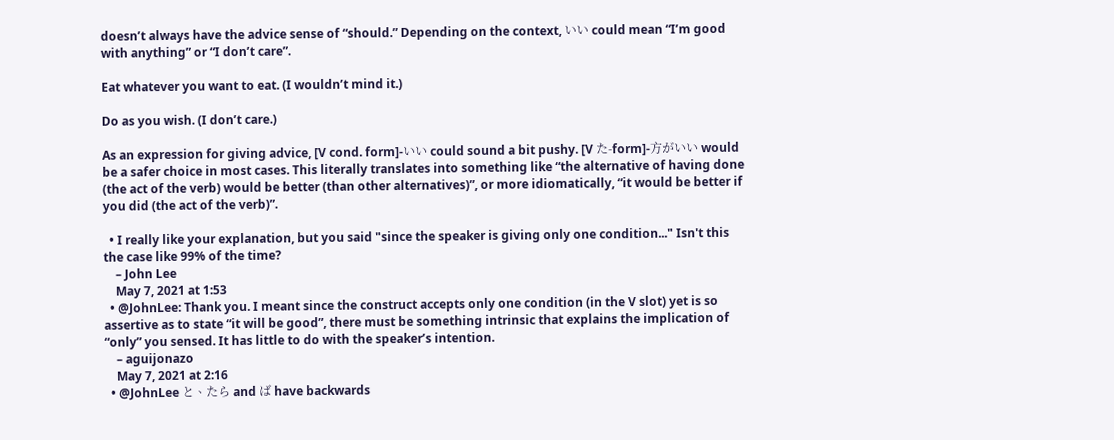doesn’t always have the advice sense of “should.” Depending on the context, いい could mean “I’m good with anything” or “I don’t care”.

Eat whatever you want to eat. (I wouldn’t mind it.)

Do as you wish. (I don’t care.)

As an expression for giving advice, [V cond. form]-いい could sound a bit pushy. [V た-form]-方がいい would be a safer choice in most cases. This literally translates into something like “the alternative of having done (the act of the verb) would be better (than other alternatives)”, or more idiomatically, “it would be better if you did (the act of the verb)”.

  • I really like your explanation, but you said "since the speaker is giving only one condition..." Isn't this the case like 99% of the time?
    – John Lee
    May 7, 2021 at 1:53
  • @JohnLee: Thank you. I meant since the construct accepts only one condition (in the V slot) yet is so assertive as to state “it will be good”, there must be something intrinsic that explains the implication of “only” you sensed. It has little to do with the speaker’s intention.
    – aguijonazo
    May 7, 2021 at 2:16
  • @JohnLee と、たら and ば have backwards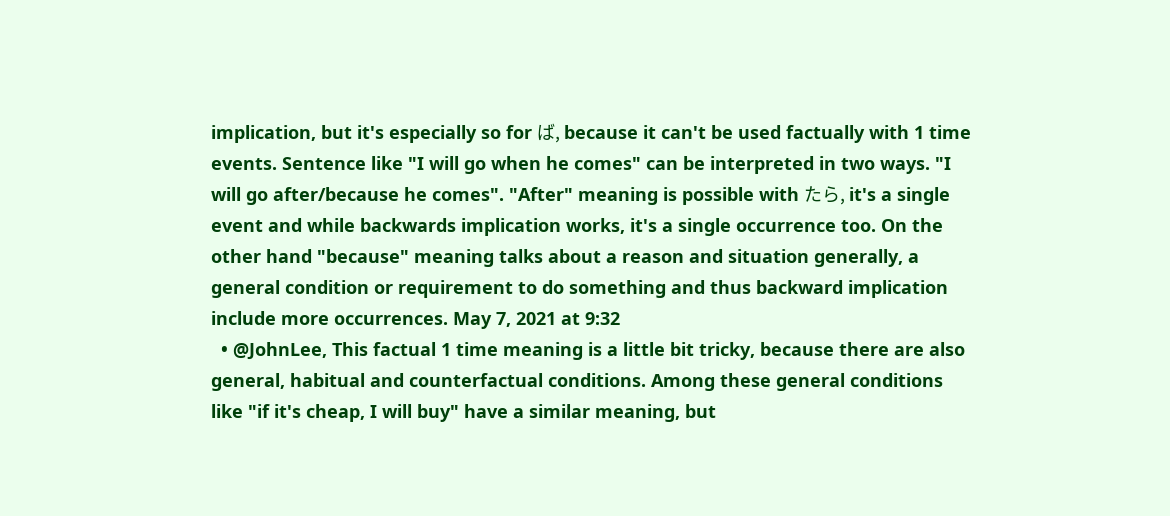implication, but it's especially so for ば, because it can't be used factually with 1 time events. Sentence like "I will go when he comes" can be interpreted in two ways. "I will go after/because he comes". "After" meaning is possible with たら, it's a single event and while backwards implication works, it's a single occurrence too. On the other hand "because" meaning talks about a reason and situation generally, a general condition or requirement to do something and thus backward implication include more occurrences. May 7, 2021 at 9:32
  • @JohnLee, This factual 1 time meaning is a little bit tricky, because there are also general, habitual and counterfactual conditions. Among these general conditions like "if it's cheap, I will buy" have a similar meaning, but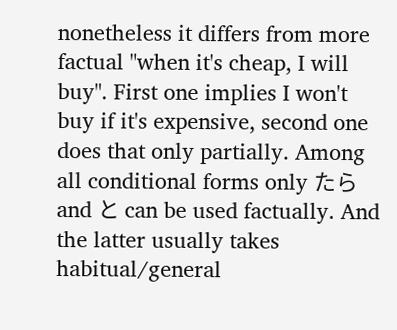nonetheless it differs from more factual "when it's cheap, I will buy". First one implies I won't buy if it's expensive, second one does that only partially. Among all conditional forms only たら and と can be used factually. And the latter usually takes habitual/general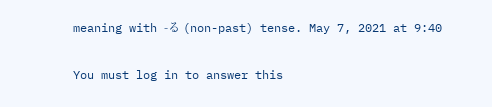meaning with -る (non-past) tense. May 7, 2021 at 9:40

You must log in to answer this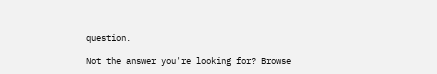question.

Not the answer you're looking for? Browse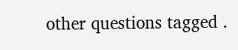other questions tagged .